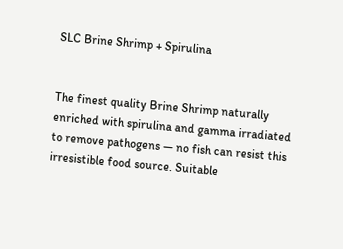SLC Brine Shrimp + Spirulina


The finest quality Brine Shrimp naturally enriched with spirulina and gamma irradiated to remove pathogens — no fish can resist this irresistible food source. Suitable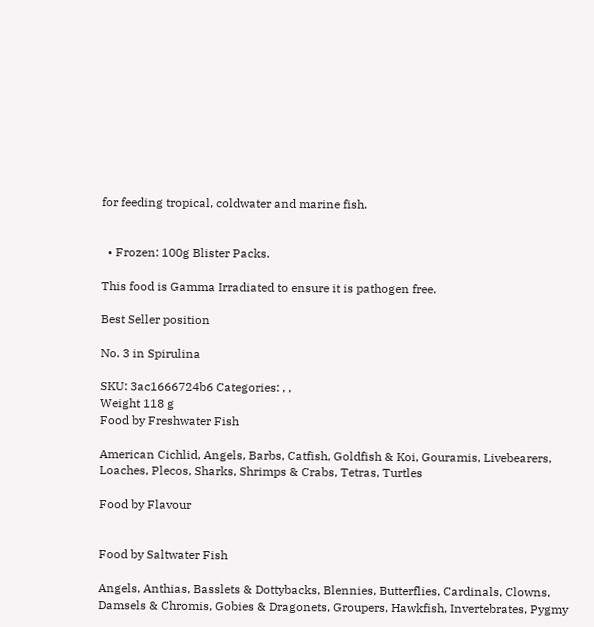for feeding tropical, coldwater and marine fish.


  • Frozen: 100g Blister Packs.

This food is Gamma Irradiated to ensure it is pathogen free.

Best Seller position

No. 3 in Spirulina

SKU: 3ac1666724b6 Categories: , ,
Weight 118 g
Food by Freshwater Fish

American Cichlid, Angels, Barbs, Catfish, Goldfish & Koi, Gouramis, Livebearers, Loaches, Plecos, Sharks, Shrimps & Crabs, Tetras, Turtles

Food by Flavour


Food by Saltwater Fish

Angels, Anthias, Basslets & Dottybacks, Blennies, Butterflies, Cardinals, Clowns, Damsels & Chromis, Gobies & Dragonets, Groupers, Hawkfish, Invertebrates, Pygmy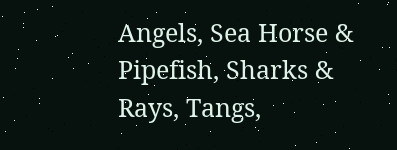Angels, Sea Horse & Pipefish, Sharks & Rays, Tangs,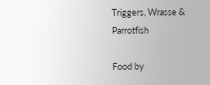Triggers, Wrasse & Parrotfish

Food by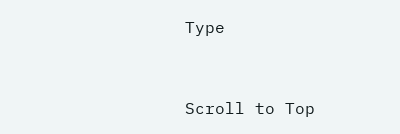Type


Scroll to Top